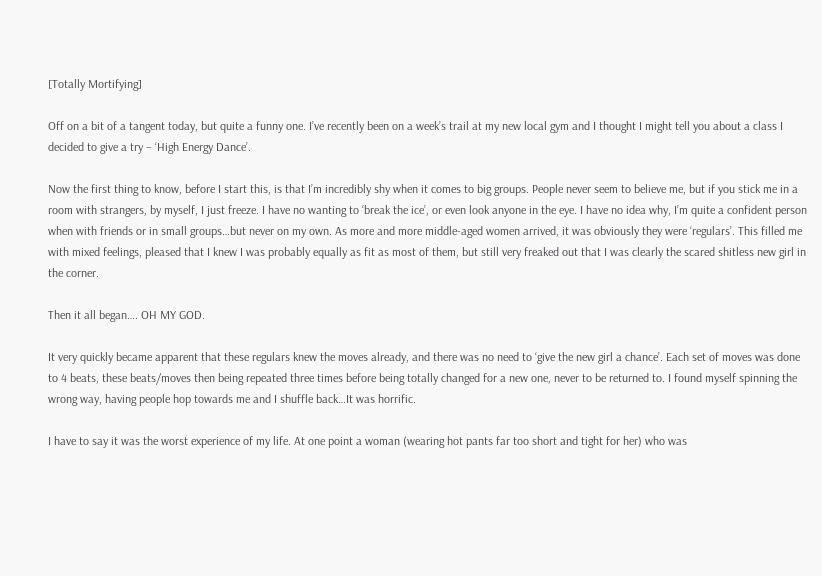[Totally Mortifying]

Off on a bit of a tangent today, but quite a funny one. I’ve recently been on a week’s trail at my new local gym and I thought I might tell you about a class I decided to give a try – ‘High Energy Dance’.

Now the first thing to know, before I start this, is that I’m incredibly shy when it comes to big groups. People never seem to believe me, but if you stick me in a room with strangers, by myself, I just freeze. I have no wanting to ‘break the ice’, or even look anyone in the eye. I have no idea why, I’m quite a confident person when with friends or in small groups…but never on my own. As more and more middle-aged women arrived, it was obviously they were ‘regulars’. This filled me with mixed feelings, pleased that I knew I was probably equally as fit as most of them, but still very freaked out that I was clearly the scared shitless new girl in the corner.

Then it all began…. OH MY GOD.

It very quickly became apparent that these regulars knew the moves already, and there was no need to ‘give the new girl a chance’. Each set of moves was done to 4 beats, these beats/moves then being repeated three times before being totally changed for a new one, never to be returned to. I found myself spinning the wrong way, having people hop towards me and I shuffle back…It was horrific.

I have to say it was the worst experience of my life. At one point a woman (wearing hot pants far too short and tight for her) who was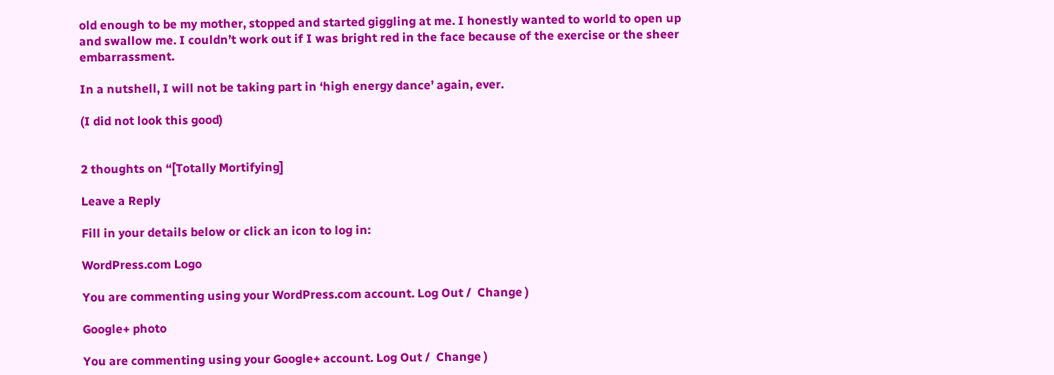old enough to be my mother, stopped and started giggling at me. I honestly wanted to world to open up and swallow me. I couldn’t work out if I was bright red in the face because of the exercise or the sheer embarrassment.

In a nutshell, I will not be taking part in ‘high energy dance’ again, ever.

(I did not look this good)


2 thoughts on “[Totally Mortifying]

Leave a Reply

Fill in your details below or click an icon to log in:

WordPress.com Logo

You are commenting using your WordPress.com account. Log Out /  Change )

Google+ photo

You are commenting using your Google+ account. Log Out /  Change )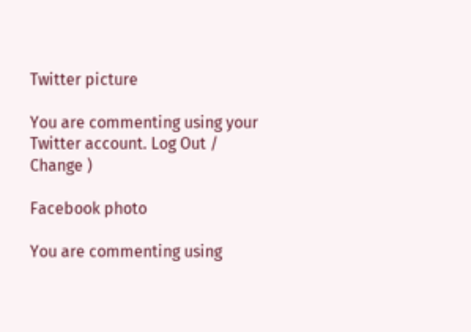Twitter picture

You are commenting using your Twitter account. Log Out /  Change )

Facebook photo

You are commenting using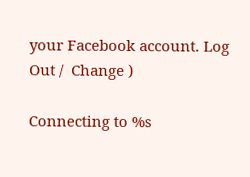your Facebook account. Log Out /  Change )

Connecting to %s